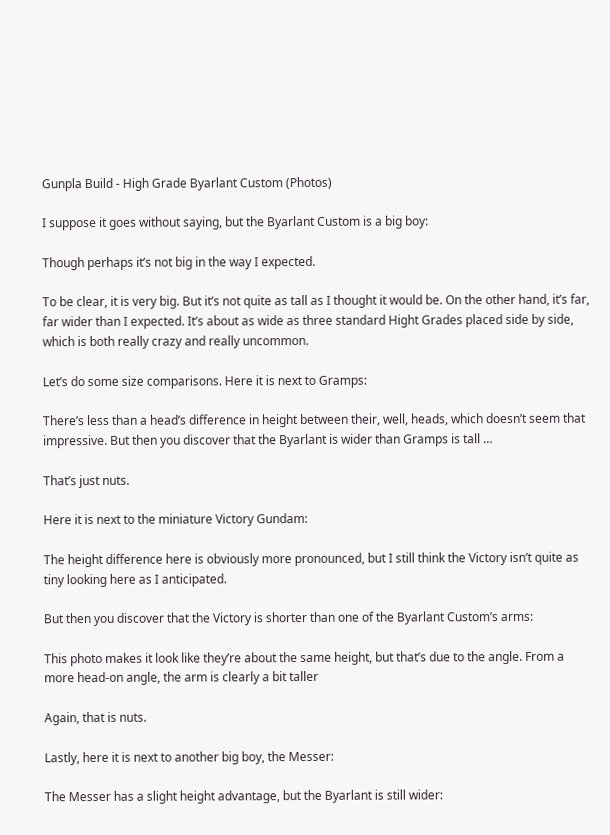Gunpla Build - High Grade Byarlant Custom (Photos)

I suppose it goes without saying, but the Byarlant Custom is a big boy:

Though perhaps it’s not big in the way I expected.

To be clear, it is very big. But it’s not quite as tall as I thought it would be. On the other hand, it’s far, far wider than I expected. It’s about as wide as three standard Hight Grades placed side by side, which is both really crazy and really uncommon.

Let’s do some size comparisons. Here it is next to Gramps:

There’s less than a head’s difference in height between their, well, heads, which doesn’t seem that impressive. But then you discover that the Byarlant is wider than Gramps is tall …

That’s just nuts.

Here it is next to the miniature Victory Gundam:

The height difference here is obviously more pronounced, but I still think the Victory isn’t quite as tiny looking here as I anticipated.

But then you discover that the Victory is shorter than one of the Byarlant Custom’s arms:

This photo makes it look like they’re about the same height, but that’s due to the angle. From a more head-on angle, the arm is clearly a bit taller

Again, that is nuts.

Lastly, here it is next to another big boy, the Messer:

The Messer has a slight height advantage, but the Byarlant is still wider: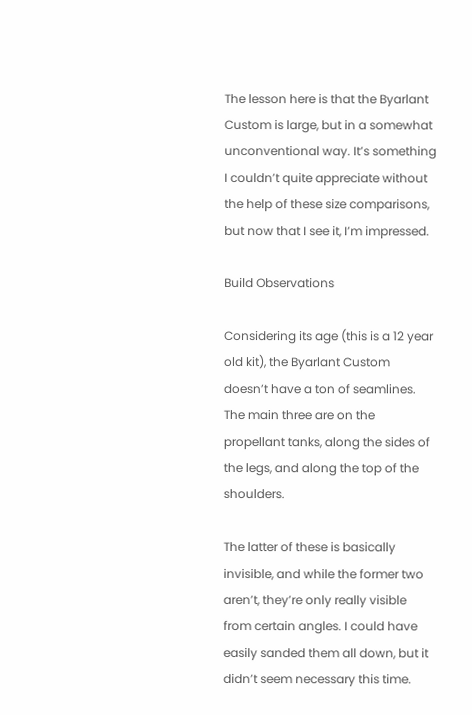The lesson here is that the Byarlant Custom is large, but in a somewhat unconventional way. It’s something I couldn’t quite appreciate without the help of these size comparisons, but now that I see it, I’m impressed.

Build Observations

Considering its age (this is a 12 year old kit), the Byarlant Custom doesn’t have a ton of seamlines. The main three are on the propellant tanks, along the sides of the legs, and along the top of the shoulders.

The latter of these is basically invisible, and while the former two aren’t, they’re only really visible from certain angles. I could have easily sanded them all down, but it didn’t seem necessary this time.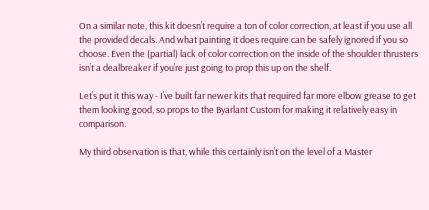On a similar note, this kit doesn’t require a ton of color correction, at least if you use all the provided decals. And what painting it does require can be safely ignored if you so choose. Even the (partial) lack of color correction on the inside of the shoulder thrusters isn’t a dealbreaker if you’re just going to prop this up on the shelf.

Let’s put it this way - I’ve built far newer kits that required far more elbow grease to get them looking good, so props to the Byarlant Custom for making it relatively easy in comparison.

My third observation is that, while this certainly isn’t on the level of a Master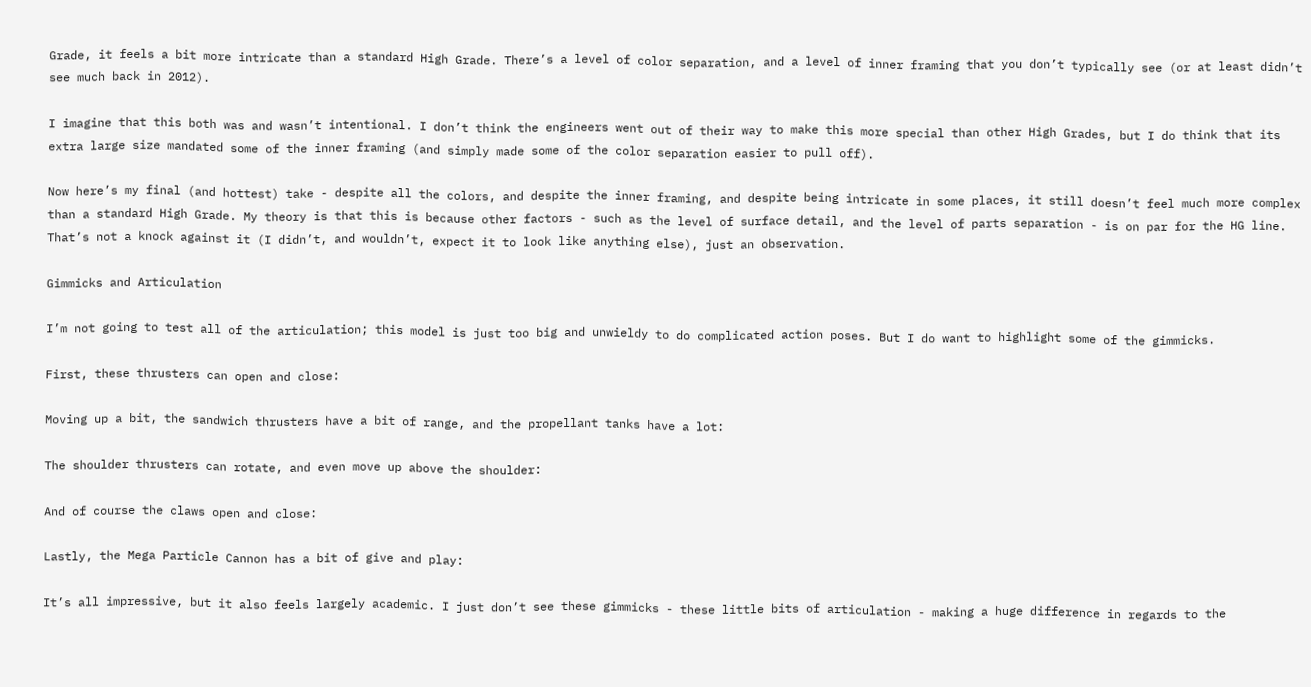Grade, it feels a bit more intricate than a standard High Grade. There’s a level of color separation, and a level of inner framing that you don’t typically see (or at least didn’t see much back in 2012).

I imagine that this both was and wasn’t intentional. I don’t think the engineers went out of their way to make this more special than other High Grades, but I do think that its extra large size mandated some of the inner framing (and simply made some of the color separation easier to pull off).

Now here’s my final (and hottest) take - despite all the colors, and despite the inner framing, and despite being intricate in some places, it still doesn’t feel much more complex than a standard High Grade. My theory is that this is because other factors - such as the level of surface detail, and the level of parts separation - is on par for the HG line. That’s not a knock against it (I didn’t, and wouldn’t, expect it to look like anything else), just an observation.

Gimmicks and Articulation

I’m not going to test all of the articulation; this model is just too big and unwieldy to do complicated action poses. But I do want to highlight some of the gimmicks.

First, these thrusters can open and close:

Moving up a bit, the sandwich thrusters have a bit of range, and the propellant tanks have a lot:

The shoulder thrusters can rotate, and even move up above the shoulder:

And of course the claws open and close:

Lastly, the Mega Particle Cannon has a bit of give and play:

It’s all impressive, but it also feels largely academic. I just don’t see these gimmicks - these little bits of articulation - making a huge difference in regards to the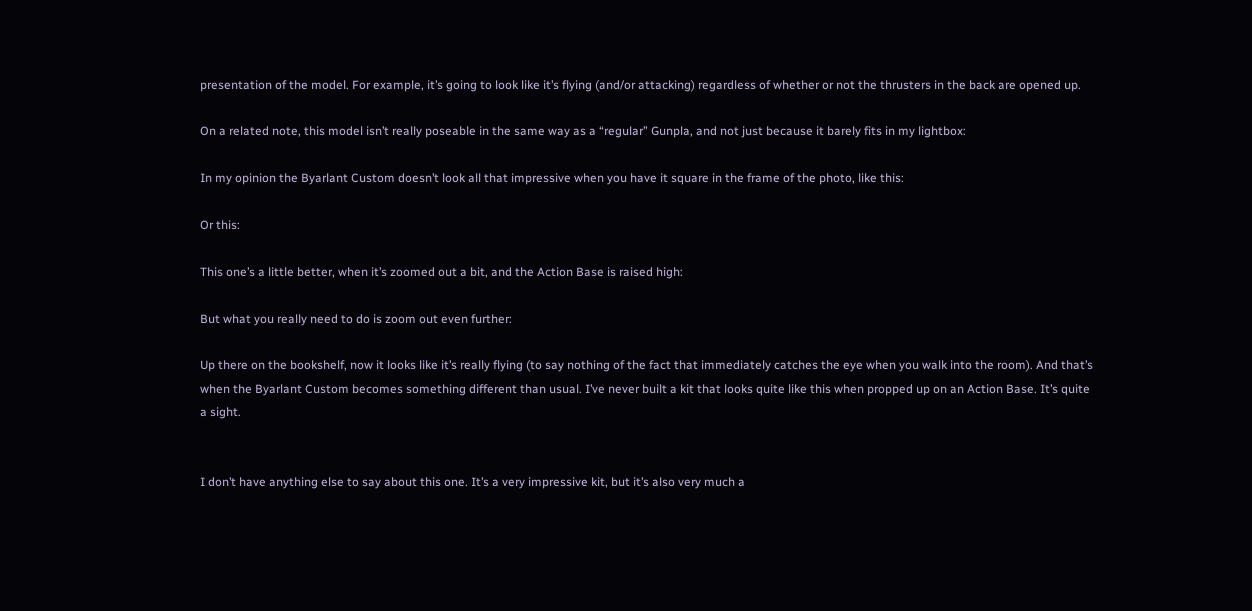presentation of the model. For example, it’s going to look like it’s flying (and/or attacking) regardless of whether or not the thrusters in the back are opened up.

On a related note, this model isn’t really poseable in the same way as a “regular” Gunpla, and not just because it barely fits in my lightbox:

In my opinion the Byarlant Custom doesn’t look all that impressive when you have it square in the frame of the photo, like this:

Or this:

This one’s a little better, when it’s zoomed out a bit, and the Action Base is raised high:

But what you really need to do is zoom out even further:

Up there on the bookshelf, now it looks like it’s really flying (to say nothing of the fact that immediately catches the eye when you walk into the room). And that’s when the Byarlant Custom becomes something different than usual. I’ve never built a kit that looks quite like this when propped up on an Action Base. It’s quite a sight.


I don’t have anything else to say about this one. It’s a very impressive kit, but it’s also very much a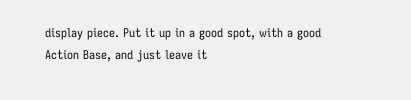display piece. Put it up in a good spot, with a good Action Base, and just leave it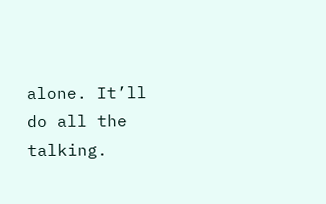alone. It’ll do all the talking.